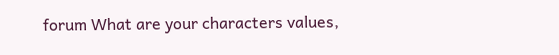forum What are your characters values,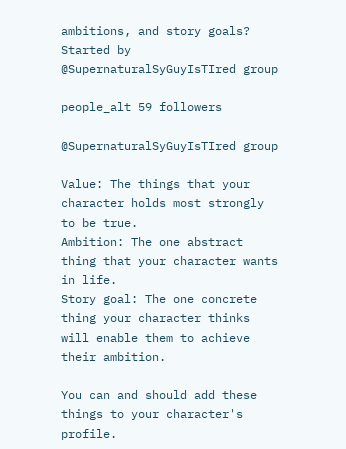ambitions, and story goals?
Started by @SupernaturalSyGuyIsTIred group

people_alt 59 followers

@SupernaturalSyGuyIsTIred group

Value: The things that your character holds most strongly to be true.
Ambition: The one abstract thing that your character wants in life.
Story goal: The one concrete thing your character thinks will enable them to achieve their ambition.

You can and should add these things to your character's profile.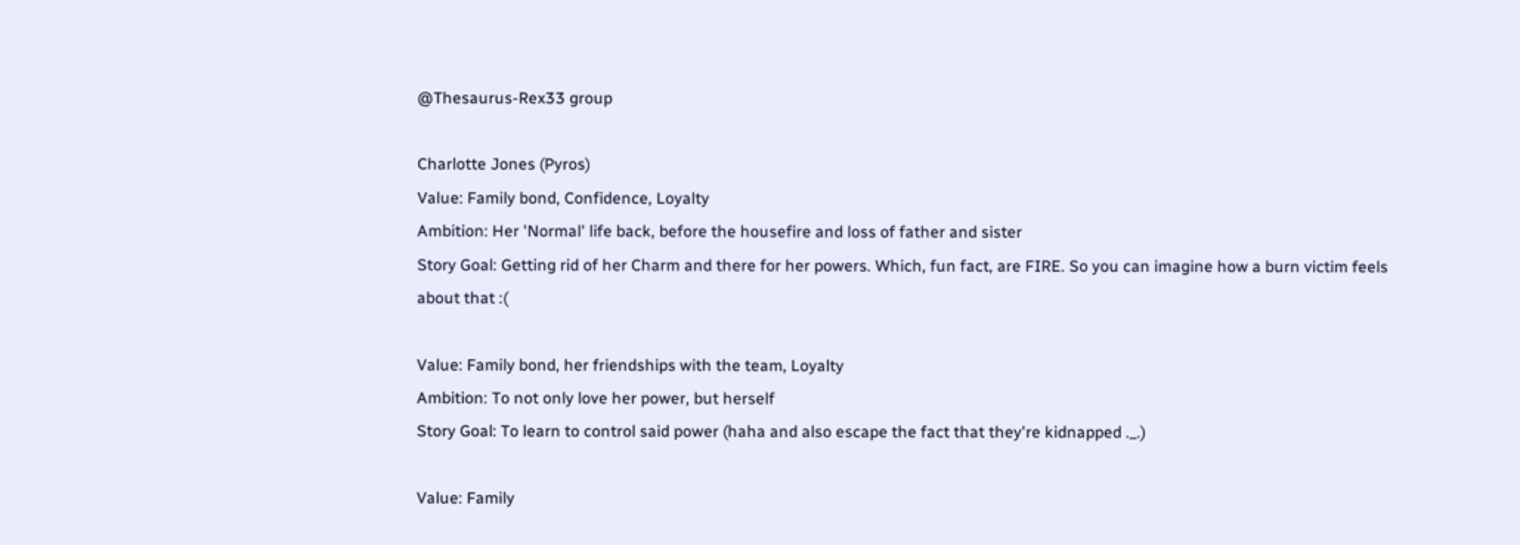@Thesaurus-Rex33 group

Charlotte Jones (Pyros)
Value: Family bond, Confidence, Loyalty
Ambition: Her 'Normal' life back, before the housefire and loss of father and sister
Story Goal: Getting rid of her Charm and there for her powers. Which, fun fact, are FIRE. So you can imagine how a burn victim feels about that :(

Value: Family bond, her friendships with the team, Loyalty
Ambition: To not only love her power, but herself
Story Goal: To learn to control said power (haha and also escape the fact that they're kidnapped ._.)

Value: Family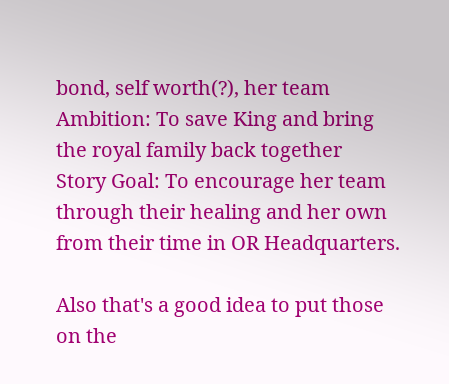bond, self worth(?), her team
Ambition: To save King and bring the royal family back together
Story Goal: To encourage her team through their healing and her own from their time in OR Headquarters.

Also that's a good idea to put those on the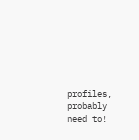profiles, probably need to!